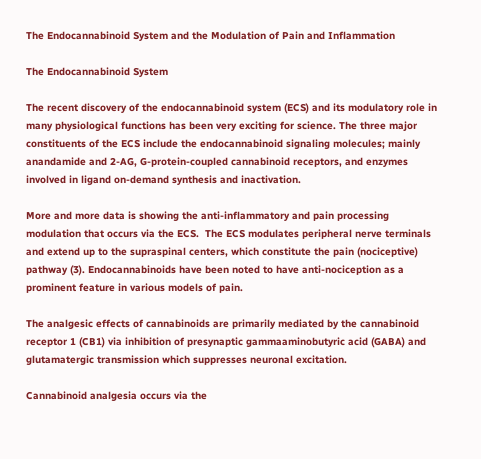The Endocannabinoid System and the Modulation of Pain and Inflammation

The Endocannabinoid System

The recent discovery of the endocannabinoid system (ECS) and its modulatory role in many physiological functions has been very exciting for science. The three major constituents of the ECS include the endocannabinoid signaling molecules; mainly anandamide and 2-AG, G-protein-coupled cannabinoid receptors, and enzymes involved in ligand on-demand synthesis and inactivation.

More and more data is showing the anti-inflammatory and pain processing modulation that occurs via the ECS.  The ECS modulates peripheral nerve terminals and extend up to the supraspinal centers, which constitute the pain (nociceptive) pathway (3). Endocannabinoids have been noted to have anti-nociception as a prominent feature in various models of pain.

The analgesic effects of cannabinoids are primarily mediated by the cannabinoid receptor 1 (CB1) via inhibition of presynaptic gammaaminobutyric acid (GABA) and glutamatergic transmission which suppresses neuronal excitation.

Cannabinoid analgesia occurs via the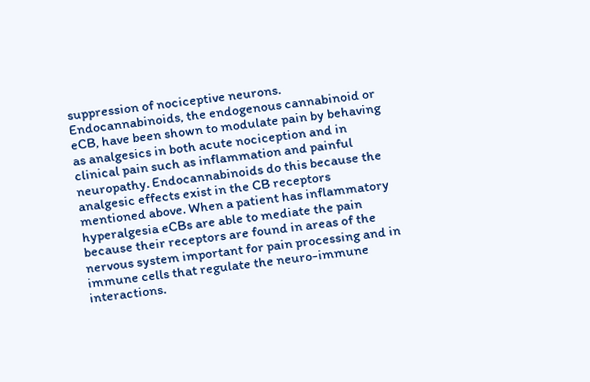suppression of nociceptive neurons. Endocannabinoids, the endogenous cannabinoid or eCB, have been shown to modulate pain by behaving as analgesics in both acute nociception and in clinical pain such as inflammation and painful neuropathy. Endocannabinoids do this because the analgesic effects exist in the CB receptors mentioned above. When a patient has inflammatory hyperalgesia eCBs are able to mediate the pain because their receptors are found in areas of the nervous system important for pain processing and in immune cells that regulate the neuro-immune interactions.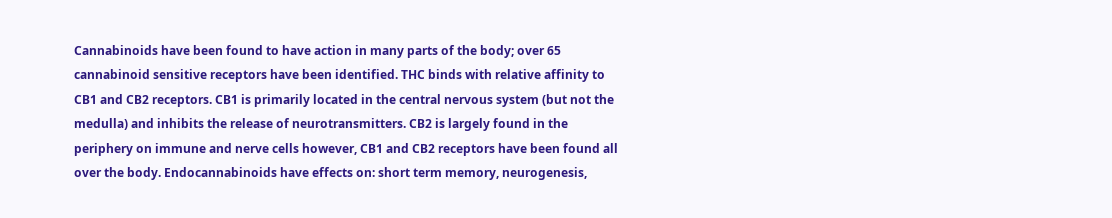Cannabinoids have been found to have action in many parts of the body; over 65 cannabinoid sensitive receptors have been identified. THC binds with relative affinity to CB1 and CB2 receptors. CB1 is primarily located in the central nervous system (but not the medulla) and inhibits the release of neurotransmitters. CB2 is largely found in the periphery on immune and nerve cells however, CB1 and CB2 receptors have been found all over the body. Endocannabinoids have effects on: short term memory, neurogenesis,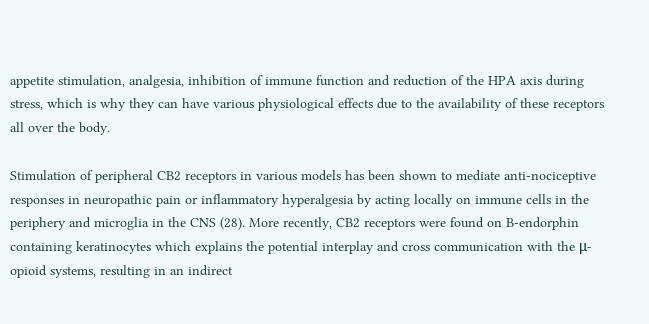appetite stimulation, analgesia, inhibition of immune function and reduction of the HPA axis during stress, which is why they can have various physiological effects due to the availability of these receptors all over the body.

Stimulation of peripheral CB2 receptors in various models has been shown to mediate anti-nociceptive responses in neuropathic pain or inflammatory hyperalgesia by acting locally on immune cells in the periphery and microglia in the CNS (28). More recently, CB2 receptors were found on B-endorphin containing keratinocytes which explains the potential interplay and cross communication with the μ-opioid systems, resulting in an indirect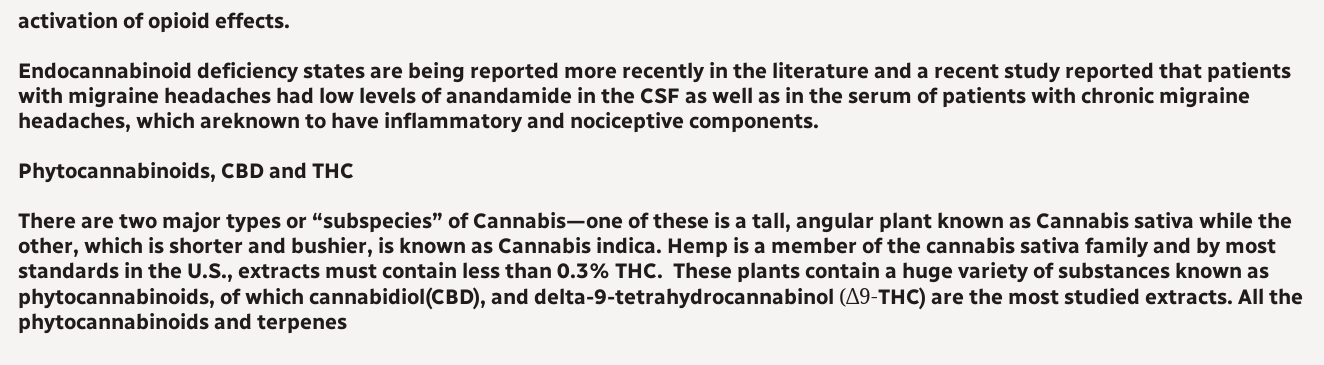activation of opioid effects.

Endocannabinoid deficiency states are being reported more recently in the literature and a recent study reported that patients with migraine headaches had low levels of anandamide in the CSF as well as in the serum of patients with chronic migraine headaches, which areknown to have inflammatory and nociceptive components.

Phytocannabinoids, CBD and THC

There are two major types or “subspecies” of Cannabis—one of these is a tall, angular plant known as Cannabis sativa while the other, which is shorter and bushier, is known as Cannabis indica. Hemp is a member of the cannabis sativa family and by most standards in the U.S., extracts must contain less than 0.3% THC.  These plants contain a huge variety of substances known as phytocannabinoids, of which cannabidiol(CBD), and delta-9-tetrahydrocannabinol (Δ9-THC) are the most studied extracts. All the phytocannabinoids and terpenes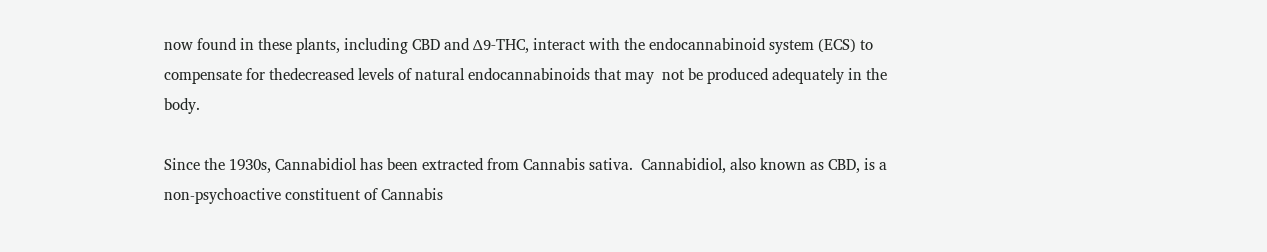now found in these plants, including CBD and Δ9-THC, interact with the endocannabinoid system (ECS) to compensate for thedecreased levels of natural endocannabinoids that may  not be produced adequately in the body.

Since the 1930s, Cannabidiol has been extracted from Cannabis sativa.  Cannabidiol, also known as CBD, is a non-psychoactive constituent of Cannabis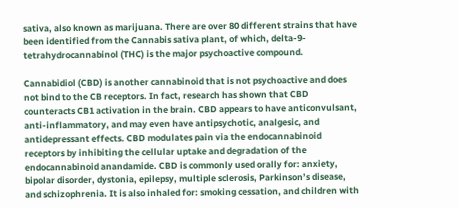sativa, also known as marijuana. There are over 80 different strains that have been identified from the Cannabis sativa plant, of which, delta-9-tetrahydrocannabinol (THC) is the major psychoactive compound.

Cannabidiol (CBD) is another cannabinoid that is not psychoactive and does not bind to the CB receptors. In fact, research has shown that CBD counteracts CB1 activation in the brain. CBD appears to have anticonvulsant, anti-inflammatory, and may even have antipsychotic, analgesic, and antidepressant effects. CBD modulates pain via the endocannabinoid receptors by inhibiting the cellular uptake and degradation of the endocannabinoid anandamide. CBD is commonly used orally for: anxiety, bipolar disorder, dystonia, epilepsy, multiple sclerosis, Parkinson’s disease, and schizophrenia. It is also inhaled for: smoking cessation, and children with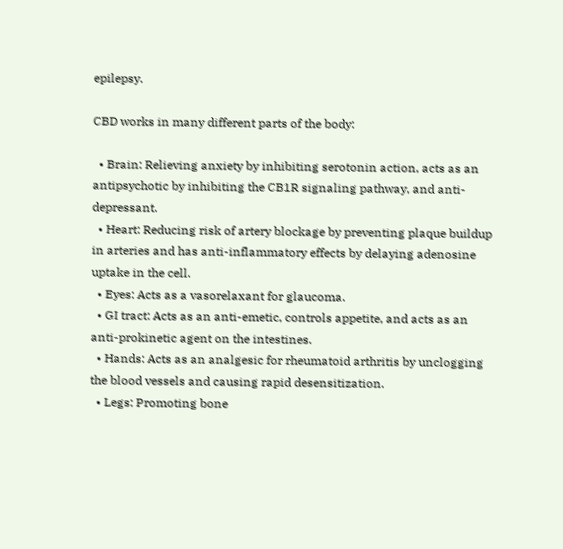epilepsy.

CBD works in many different parts of the body:

  • Brain: Relieving anxiety by inhibiting serotonin action, acts as an antipsychotic by inhibiting the CB1R signaling pathway, and anti-depressant.
  • Heart: Reducing risk of artery blockage by preventing plaque buildup in arteries and has anti-inflammatory effects by delaying adenosine uptake in the cell.
  • Eyes: Acts as a vasorelaxant for glaucoma.
  • GI tract: Acts as an anti-emetic, controls appetite, and acts as an anti-prokinetic agent on the intestines.
  • Hands: Acts as an analgesic for rheumatoid arthritis by unclogging the blood vessels and causing rapid desensitization.
  • Legs: Promoting bone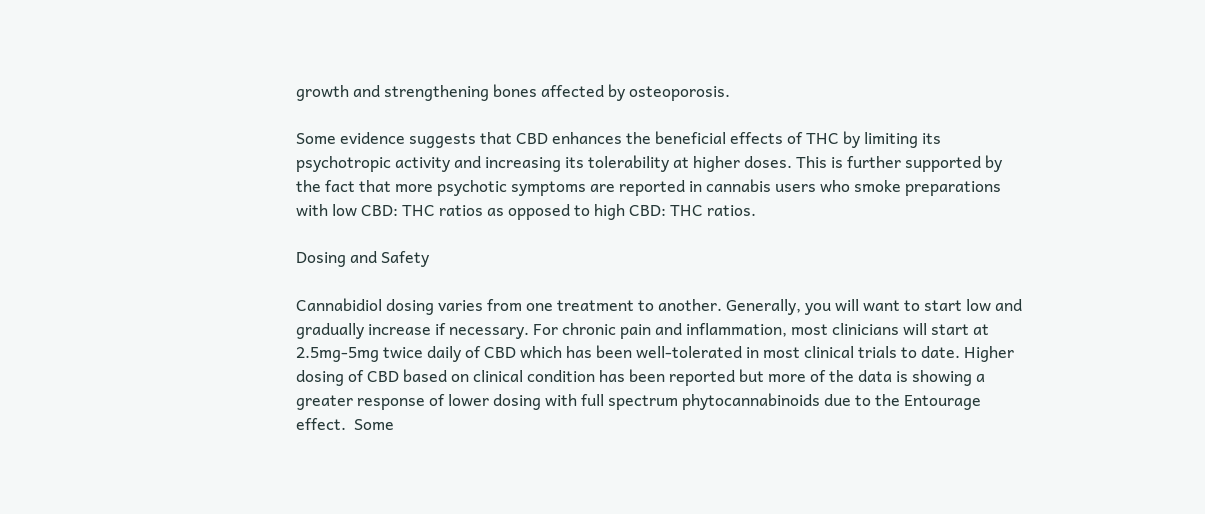growth and strengthening bones affected by osteoporosis.

Some evidence suggests that CBD enhances the beneficial effects of THC by limiting its psychotropic activity and increasing its tolerability at higher doses. This is further supported by the fact that more psychotic symptoms are reported in cannabis users who smoke preparations with low CBD: THC ratios as opposed to high CBD: THC ratios.

Dosing and Safety

Cannabidiol dosing varies from one treatment to another. Generally, you will want to start low and gradually increase if necessary. For chronic pain and inflammation, most clinicians will start at 2.5mg-5mg twice daily of CBD which has been well-tolerated in most clinical trials to date. Higher dosing of CBD based on clinical condition has been reported but more of the data is showing a greater response of lower dosing with full spectrum phytocannabinoids due to the Entourage effect.  Some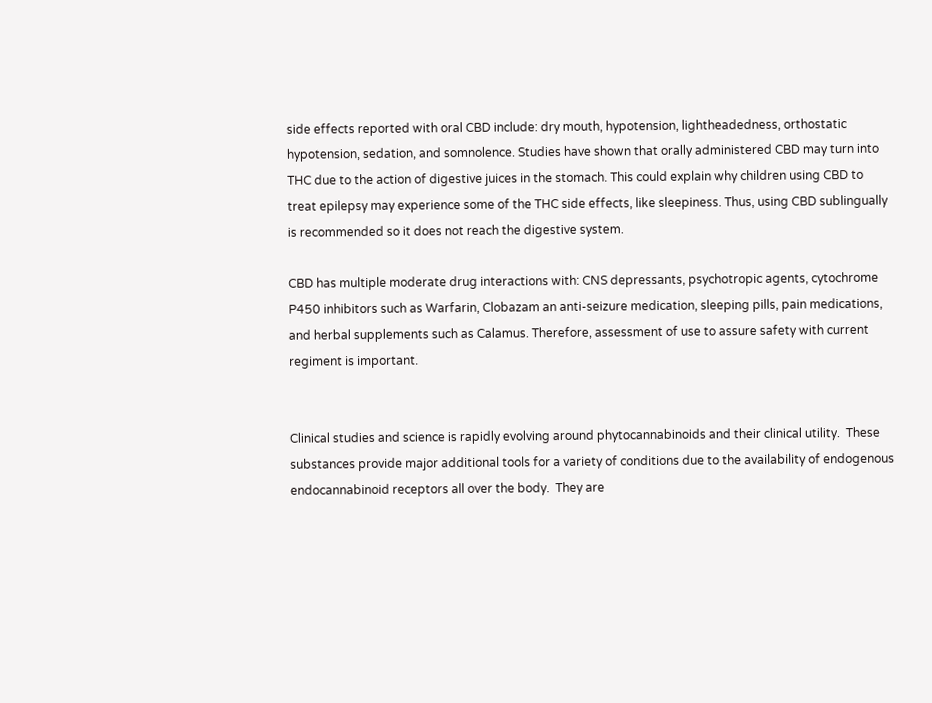side effects reported with oral CBD include: dry mouth, hypotension, lightheadedness, orthostatic hypotension, sedation, and somnolence. Studies have shown that orally administered CBD may turn into THC due to the action of digestive juices in the stomach. This could explain why children using CBD to treat epilepsy may experience some of the THC side effects, like sleepiness. Thus, using CBD sublingually is recommended so it does not reach the digestive system.

CBD has multiple moderate drug interactions with: CNS depressants, psychotropic agents, cytochrome P450 inhibitors such as Warfarin, Clobazam an anti-seizure medication, sleeping pills, pain medications, and herbal supplements such as Calamus. Therefore, assessment of use to assure safety with current regiment is important.


Clinical studies and science is rapidly evolving around phytocannabinoids and their clinical utility.  These substances provide major additional tools for a variety of conditions due to the availability of endogenous endocannabinoid receptors all over the body.  They are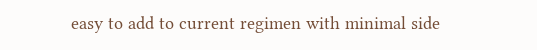easy to add to current regimen with minimal side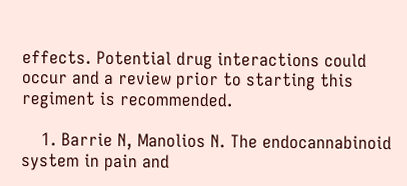effects. Potential drug interactions could occur and a review prior to starting this regiment is recommended.

    1. Barrie N, Manolios N. The endocannabinoid system in pain and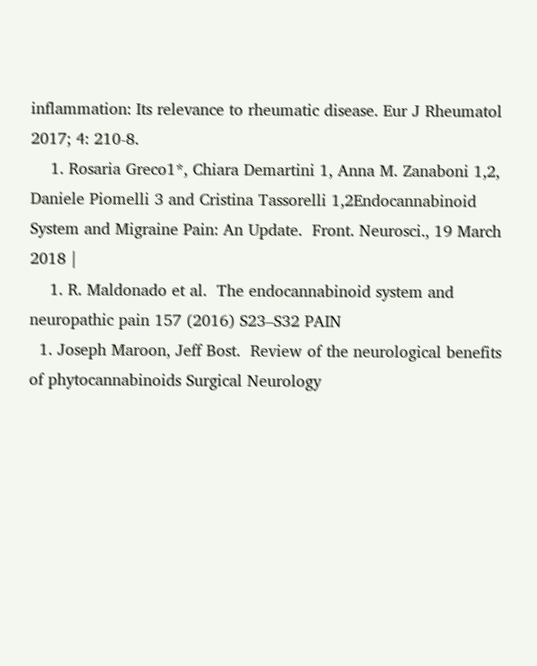inflammation: Its relevance to rheumatic disease. Eur J Rheumatol 2017; 4: 210-8.
    1. Rosaria Greco1*, Chiara Demartini 1, Anna M. Zanaboni 1,2, Daniele Piomelli 3 and Cristina Tassorelli 1,2Endocannabinoid System and Migraine Pain: An Update.  Front. Neurosci., 19 March 2018 |
    1. R. Maldonado et al.  The endocannabinoid system and neuropathic pain 157 (2016) S23–S32 PAIN
  1. Joseph Maroon, Jeff Bost.  Review of the neurological benefits of phytocannabinoids Surgical Neurology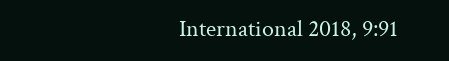International 2018, 9:91